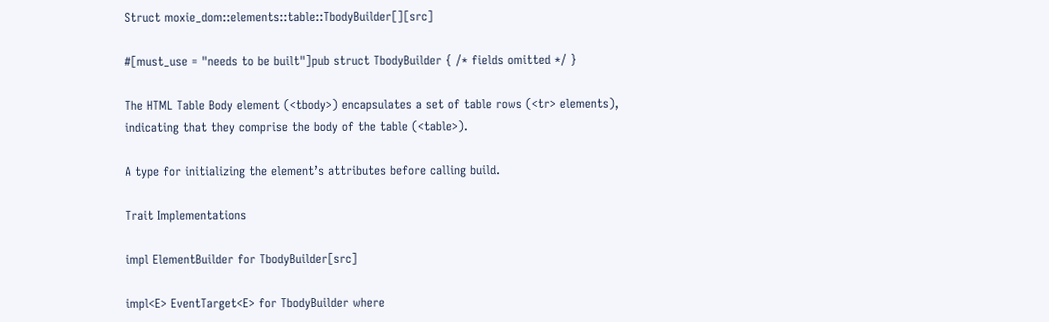Struct moxie_dom::elements::table::TbodyBuilder[][src]

#[must_use = "needs to be built"]pub struct TbodyBuilder { /* fields omitted */ }

The HTML Table Body element (<tbody>) encapsulates a set of table rows (<tr> elements), indicating that they comprise the body of the table (<table>).

A type for initializing the element’s attributes before calling build.

Trait Implementations

impl ElementBuilder for TbodyBuilder[src]

impl<E> EventTarget<E> for TbodyBuilder where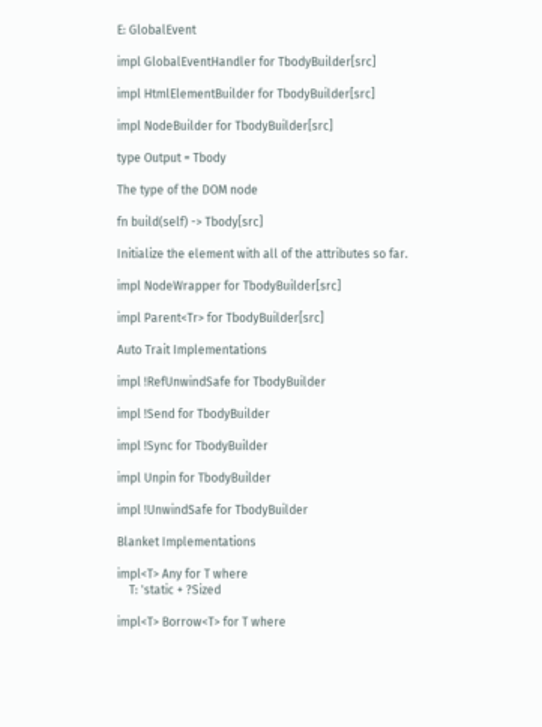E: GlobalEvent

impl GlobalEventHandler for TbodyBuilder[src]

impl HtmlElementBuilder for TbodyBuilder[src]

impl NodeBuilder for TbodyBuilder[src]

type Output = Tbody

The type of the DOM node

fn build(self) -> Tbody[src]

Initialize the element with all of the attributes so far.

impl NodeWrapper for TbodyBuilder[src]

impl Parent<Tr> for TbodyBuilder[src]

Auto Trait Implementations

impl !RefUnwindSafe for TbodyBuilder

impl !Send for TbodyBuilder

impl !Sync for TbodyBuilder

impl Unpin for TbodyBuilder

impl !UnwindSafe for TbodyBuilder

Blanket Implementations

impl<T> Any for T where
    T: 'static + ?Sized

impl<T> Borrow<T> for T where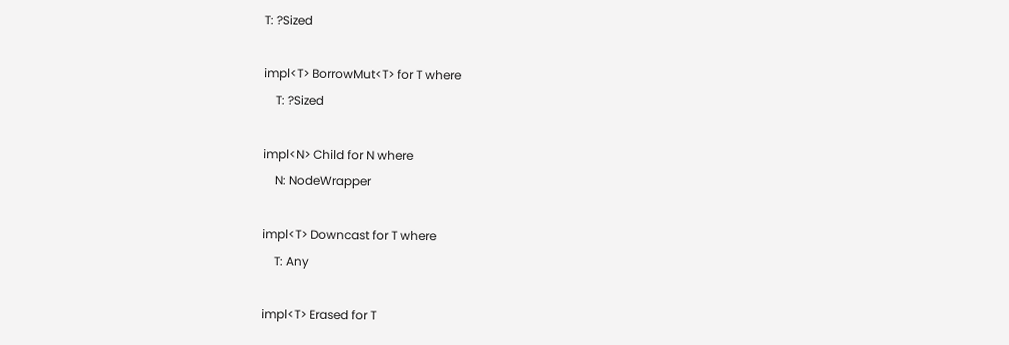T: ?Sized

impl<T> BorrowMut<T> for T where
    T: ?Sized

impl<N> Child for N where
    N: NodeWrapper

impl<T> Downcast for T where
    T: Any

impl<T> Erased for T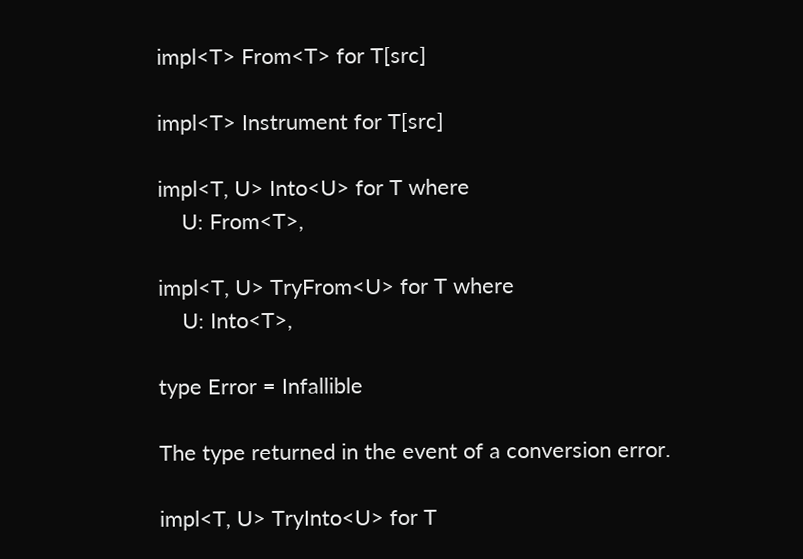impl<T> From<T> for T[src]

impl<T> Instrument for T[src]

impl<T, U> Into<U> for T where
    U: From<T>,

impl<T, U> TryFrom<U> for T where
    U: Into<T>,

type Error = Infallible

The type returned in the event of a conversion error.

impl<T, U> TryInto<U> for T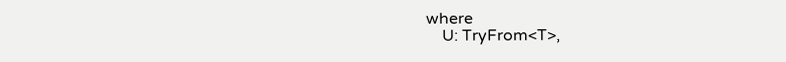where
    U: TryFrom<T>,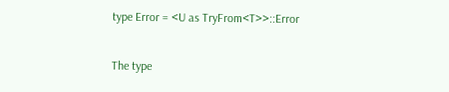type Error = <U as TryFrom<T>>::Error

The type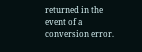returned in the event of a conversion error.